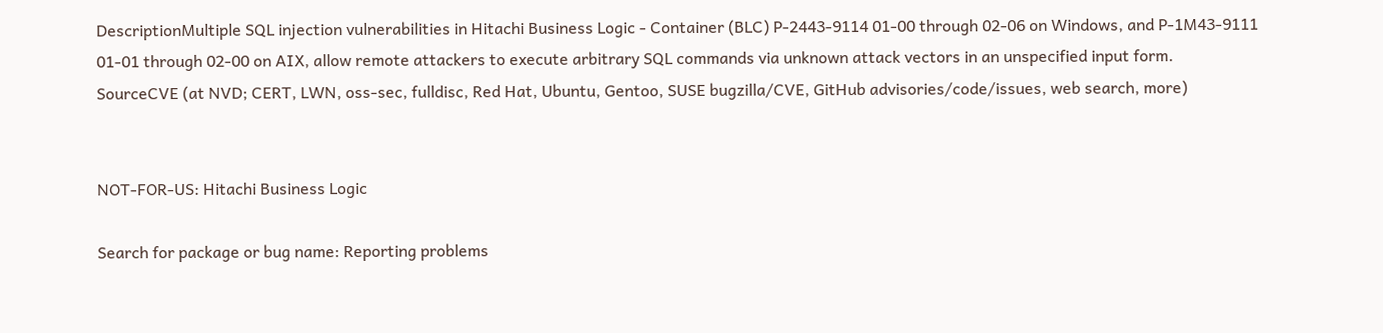DescriptionMultiple SQL injection vulnerabilities in Hitachi Business Logic - Container (BLC) P-2443-9114 01-00 through 02-06 on Windows, and P-1M43-9111 01-01 through 02-00 on AIX, allow remote attackers to execute arbitrary SQL commands via unknown attack vectors in an unspecified input form.
SourceCVE (at NVD; CERT, LWN, oss-sec, fulldisc, Red Hat, Ubuntu, Gentoo, SUSE bugzilla/CVE, GitHub advisories/code/issues, web search, more)


NOT-FOR-US: Hitachi Business Logic

Search for package or bug name: Reporting problems